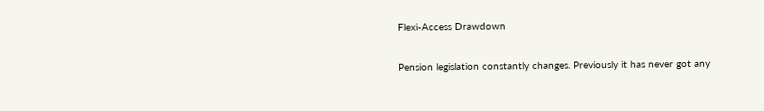Flexi-Access Drawdown

Pension legislation constantly changes. Previously it has never got any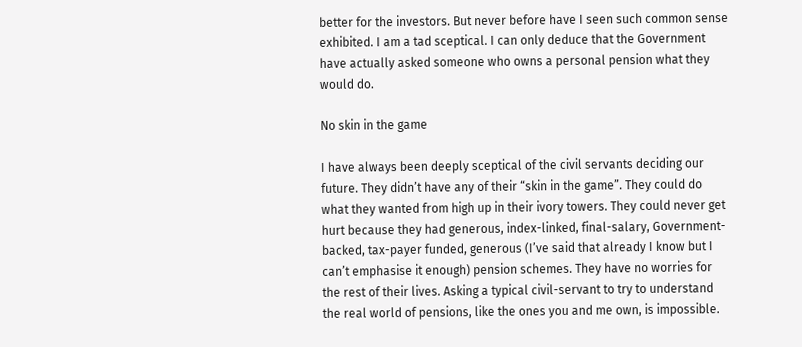better for the investors. But never before have I seen such common sense exhibited. I am a tad sceptical. I can only deduce that the Government have actually asked someone who owns a personal pension what they would do.

No skin in the game

I have always been deeply sceptical of the civil servants deciding our future. They didn’t have any of their “skin in the game”. They could do what they wanted from high up in their ivory towers. They could never get hurt because they had generous, index-linked, final-salary, Government-backed, tax-payer funded, generous (I’ve said that already I know but I can’t emphasise it enough) pension schemes. They have no worries for the rest of their lives. Asking a typical civil-servant to try to understand the real world of pensions, like the ones you and me own, is impossible.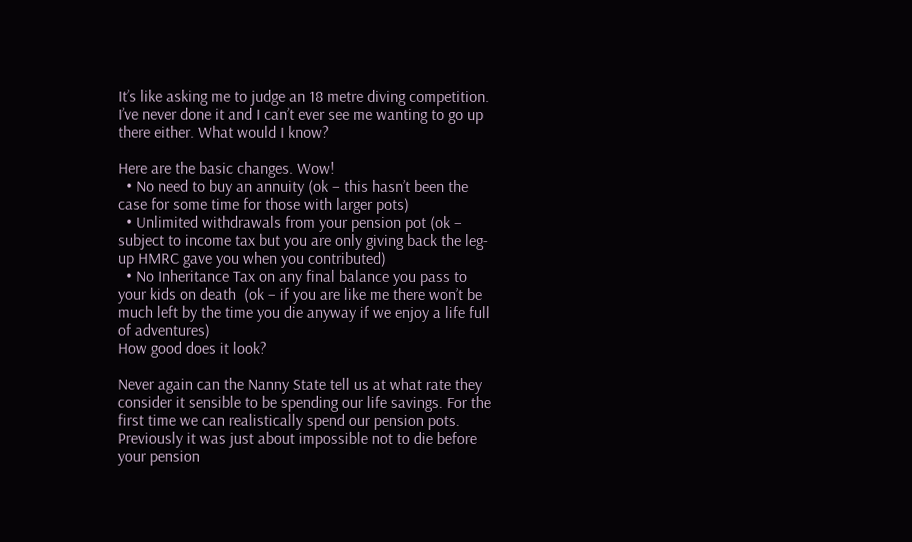It’s like asking me to judge an 18 metre diving competition. I’ve never done it and I can’t ever see me wanting to go up there either. What would I know?

Here are the basic changes. Wow!
  • No need to buy an annuity (ok – this hasn’t been the case for some time for those with larger pots)
  • Unlimited withdrawals from your pension pot (ok – subject to income tax but you are only giving back the leg-up HMRC gave you when you contributed)
  • No Inheritance Tax on any final balance you pass to your kids on death  (ok – if you are like me there won’t be much left by the time you die anyway if we enjoy a life full of adventures)
How good does it look?

Never again can the Nanny State tell us at what rate they consider it sensible to be spending our life savings. For the first time we can realistically spend our pension pots. Previously it was just about impossible not to die before your pension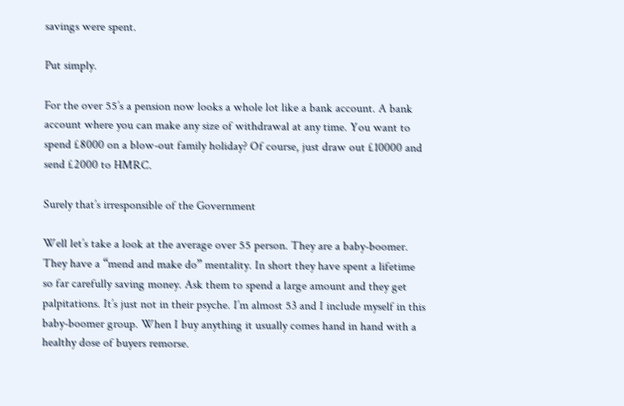savings were spent.

Put simply.

For the over 55’s a pension now looks a whole lot like a bank account. A bank account where you can make any size of withdrawal at any time. You want to spend £8000 on a blow-out family holiday? Of course, just draw out £10000 and send £2000 to HMRC.

Surely that’s irresponsible of the Government

Well let’s take a look at the average over 55 person. They are a baby-boomer. They have a “mend and make do” mentality. In short they have spent a lifetime so far carefully saving money. Ask them to spend a large amount and they get palpitations. It’s just not in their psyche. I’m almost 53 and I include myself in this baby-boomer group. When I buy anything it usually comes hand in hand with a healthy dose of buyers remorse.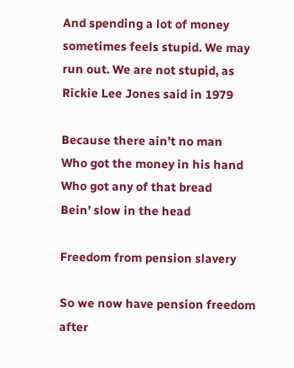And spending a lot of money sometimes feels stupid. We may run out. We are not stupid, as Rickie Lee Jones said in 1979

Because there ain’t no man
Who got the money in his hand
Who got any of that bread
Bein’ slow in the head

Freedom from pension slavery

So we now have pension freedom after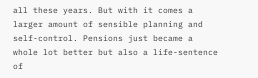all these years. But with it comes a larger amount of sensible planning and self-control. Pensions just became a whole lot better but also a life-sentence of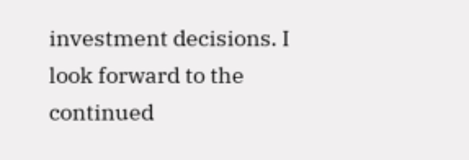investment decisions. I look forward to the continued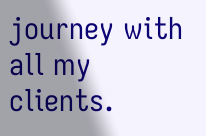journey with all my clients.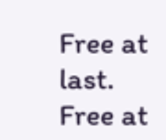Free at last. Free at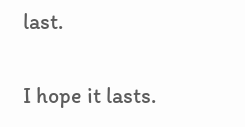last.

I hope it lasts.